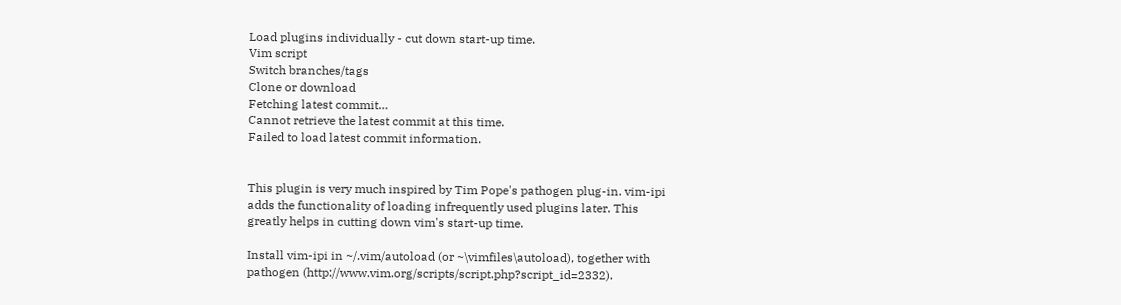Load plugins individually - cut down start-up time.
Vim script
Switch branches/tags
Clone or download
Fetching latest commit…
Cannot retrieve the latest commit at this time.
Failed to load latest commit information.


This plugin is very much inspired by Tim Pope's pathogen plug-in. vim-ipi
adds the functionality of loading infrequently used plugins later. This
greatly helps in cutting down vim's start-up time.

Install vim-ipi in ~/.vim/autoload (or ~\vimfiles\autoload), together with
pathogen (http://www.vim.org/scripts/script.php?script_id=2332).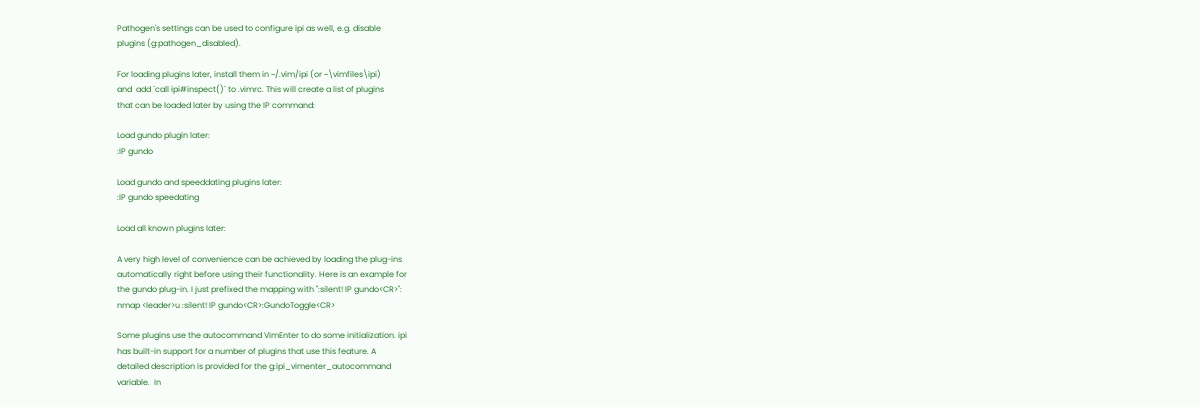Pathogen's settings can be used to configure ipi as well, e.g. disable
plugins (g:pathogen_disabled).

For loading plugins later, install them in ~/.vim/ipi (or ~\vimfiles\ipi)
and  add `call ipi#inspect()` to .vimrc. This will create a list of plugins
that can be loaded later by using the IP command:

Load gundo plugin later:
:IP gundo

Load gundo and speeddating plugins later:
:IP gundo speedating

Load all known plugins later:

A very high level of convenience can be achieved by loading the plug-ins
automatically right before using their functionality. Here is an example for
the gundo plug-in. I just prefixed the mapping with ":silent! IP gundo<CR>":
nmap <leader>u :silent! IP gundo<CR>:GundoToggle<CR>

Some plugins use the autocommand VimEnter to do some initialization. ipi
has built-in support for a number of plugins that use this feature. A
detailed description is provided for the g:ipi_vimenter_autocommand
variable.  In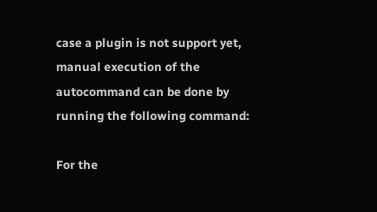case a plugin is not support yet, manual execution of the
autocommand can be done by running the following command:

For the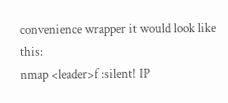convenience wrapper it would look like this:
nmap <leader>f :silent! IP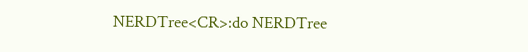NERDTree<CR>:do NERDTree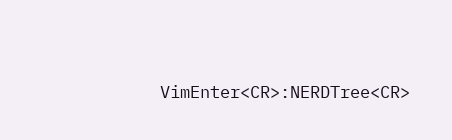VimEnter<CR>:NERDTree<CR>